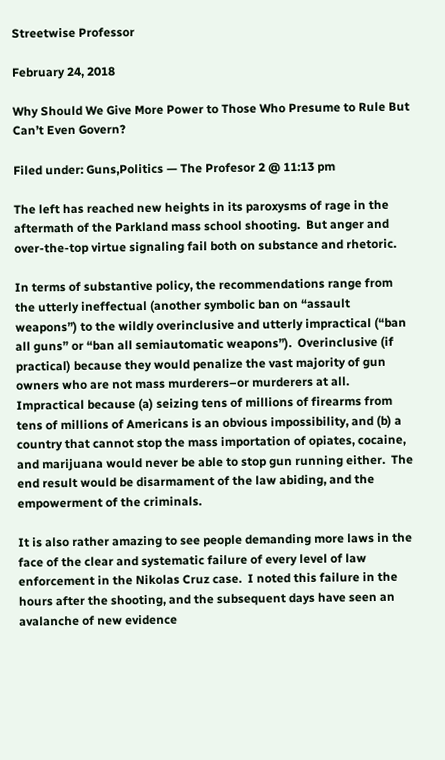Streetwise Professor

February 24, 2018

Why Should We Give More Power to Those Who Presume to Rule But Can’t Even Govern?

Filed under: Guns,Politics — The Profesor 2 @ 11:13 pm

The left has reached new heights in its paroxysms of rage in the aftermath of the Parkland mass school shooting.  But anger and over-the-top virtue signaling fail both on substance and rhetoric.

In terms of substantive policy, the recommendations range from the utterly ineffectual (another symbolic ban on “assault weapons”) to the wildly overinclusive and utterly impractical (“ban all guns” or “ban all semiautomatic weapons”).  Overinclusive (if practical) because they would penalize the vast majority of gun owners who are not mass murderers–or murderers at all.  Impractical because (a) seizing tens of millions of firearms from tens of millions of Americans is an obvious impossibility, and (b) a country that cannot stop the mass importation of opiates, cocaine, and marijuana would never be able to stop gun running either.  The end result would be disarmament of the law abiding, and the empowerment of the criminals.

It is also rather amazing to see people demanding more laws in the face of the clear and systematic failure of every level of law enforcement in the Nikolas Cruz case.  I noted this failure in the hours after the shooting, and the subsequent days have seen an avalanche of new evidence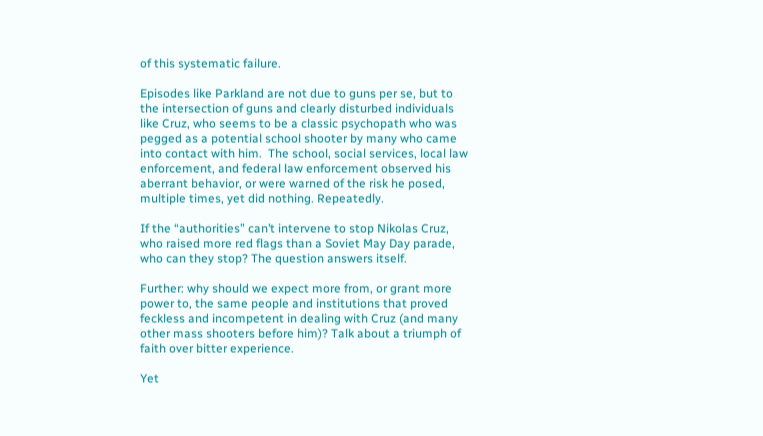of this systematic failure.

Episodes like Parkland are not due to guns per se, but to the intersection of guns and clearly disturbed individuals like Cruz, who seems to be a classic psychopath who was pegged as a potential school shooter by many who came into contact with him.  The school, social services, local law enforcement, and federal law enforcement observed his aberrant behavior, or were warned of the risk he posed, multiple times, yet did nothing. Repeatedly.

If the “authorities” can’t intervene to stop Nikolas Cruz, who raised more red flags than a Soviet May Day parade, who can they stop? The question answers itself.

Further: why should we expect more from, or grant more power to, the same people and institutions that proved feckless and incompetent in dealing with Cruz (and many other mass shooters before him)? Talk about a triumph of faith over bitter experience.

Yet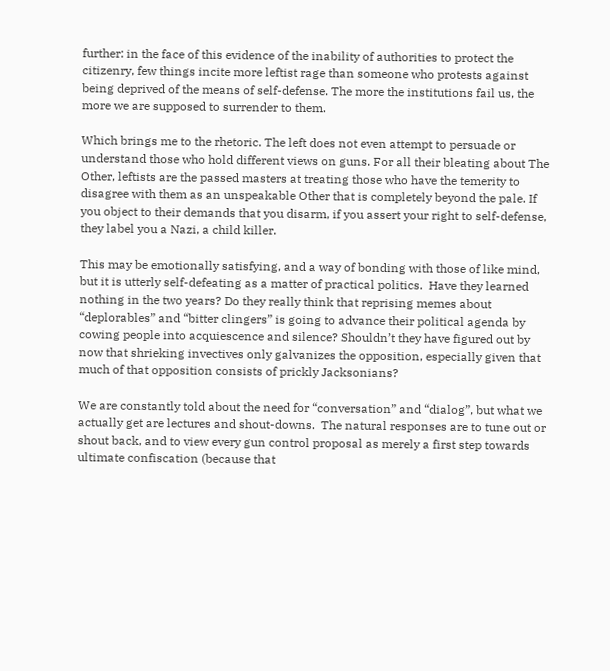further: in the face of this evidence of the inability of authorities to protect the citizenry, few things incite more leftist rage than someone who protests against being deprived of the means of self-defense. The more the institutions fail us, the more we are supposed to surrender to them.

Which brings me to the rhetoric. The left does not even attempt to persuade or understand those who hold different views on guns. For all their bleating about The Other, leftists are the passed masters at treating those who have the temerity to disagree with them as an unspeakable Other that is completely beyond the pale. If you object to their demands that you disarm, if you assert your right to self-defense, they label you a Nazi, a child killer.

This may be emotionally satisfying, and a way of bonding with those of like mind, but it is utterly self-defeating as a matter of practical politics.  Have they learned nothing in the two years? Do they really think that reprising memes about “deplorables” and “bitter clingers” is going to advance their political agenda by cowing people into acquiescence and silence? Shouldn’t they have figured out by now that shrieking invectives only galvanizes the opposition, especially given that much of that opposition consists of prickly Jacksonians?

We are constantly told about the need for “conversation” and “dialog”, but what we actually get are lectures and shout-downs.  The natural responses are to tune out or shout back, and to view every gun control proposal as merely a first step towards ultimate confiscation (because that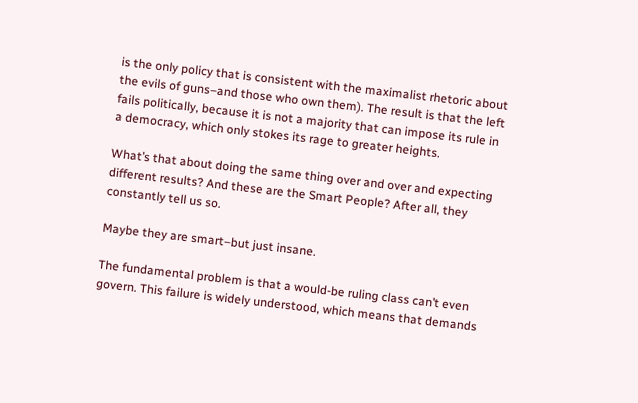is the only policy that is consistent with the maximalist rhetoric about the evils of guns–and those who own them). The result is that the left fails politically, because it is not a majority that can impose its rule in a democracy, which only stokes its rage to greater heights.

What’s that about doing the same thing over and over and expecting different results? And these are the Smart People? After all, they constantly tell us so.

Maybe they are smart–but just insane.

The fundamental problem is that a would-be ruling class can’t even govern. This failure is widely understood, which means that demands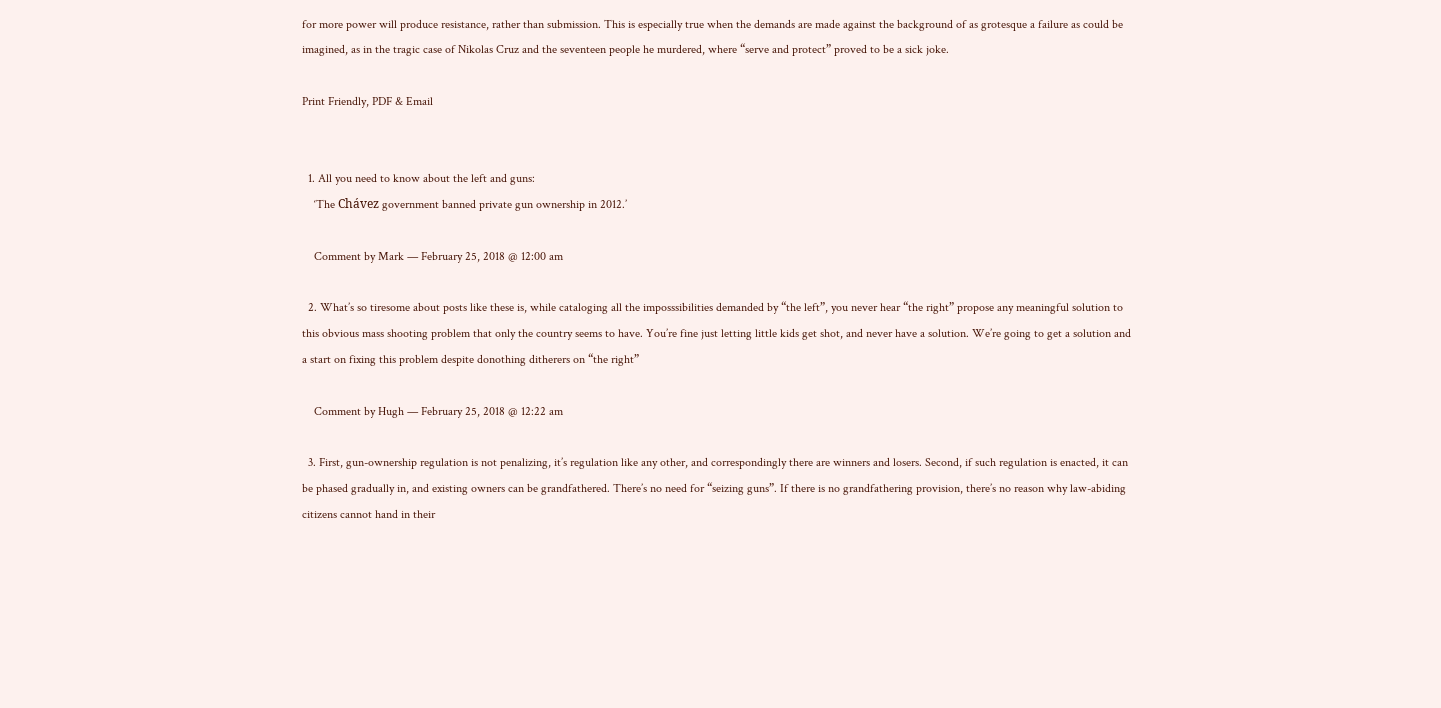for more power will produce resistance, rather than submission. This is especially true when the demands are made against the background of as grotesque a failure as could be imagined, as in the tragic case of Nikolas Cruz and the seventeen people he murdered, where “serve and protect” proved to be a sick joke.

Print Friendly, PDF & Email


  1. All you need to know about the left and guns:
    ‘The Chávez government banned private gun ownership in 2012.’

    Comment by Mark — February 25, 2018 @ 12:00 am

  2. What’s so tiresome about posts like these is, while cataloging all the imposssibilities demanded by “the left”, you never hear “the right” propose any meaningful solution to this obvious mass shooting problem that only the country seems to have. You’re fine just letting little kids get shot, and never have a solution. We’re going to get a solution and a start on fixing this problem despite donothing ditherers on “the right”

    Comment by Hugh — February 25, 2018 @ 12:22 am

  3. First, gun-ownership regulation is not penalizing, it’s regulation like any other, and correspondingly there are winners and losers. Second, if such regulation is enacted, it can be phased gradually in, and existing owners can be grandfathered. There’s no need for “seizing guns”. If there is no grandfathering provision, there’s no reason why law-abiding citizens cannot hand in their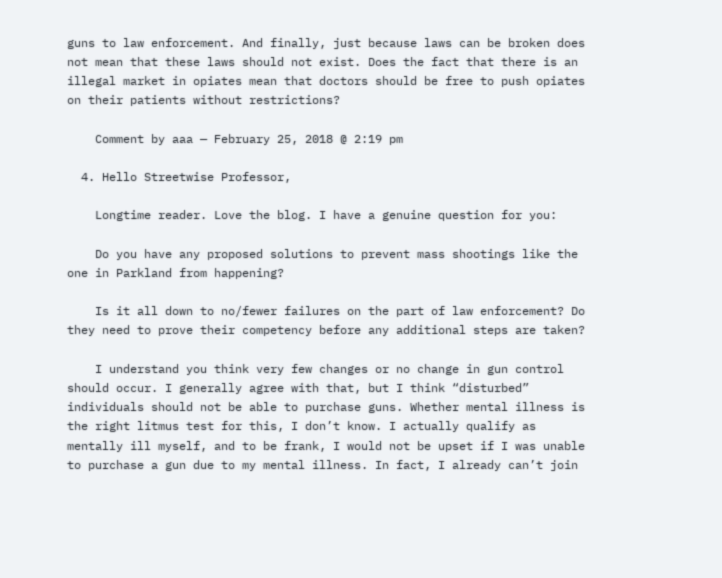guns to law enforcement. And finally, just because laws can be broken does not mean that these laws should not exist. Does the fact that there is an illegal market in opiates mean that doctors should be free to push opiates on their patients without restrictions?

    Comment by aaa — February 25, 2018 @ 2:19 pm

  4. Hello Streetwise Professor,

    Longtime reader. Love the blog. I have a genuine question for you:

    Do you have any proposed solutions to prevent mass shootings like the one in Parkland from happening?

    Is it all down to no/fewer failures on the part of law enforcement? Do they need to prove their competency before any additional steps are taken?

    I understand you think very few changes or no change in gun control should occur. I generally agree with that, but I think “disturbed” individuals should not be able to purchase guns. Whether mental illness is the right litmus test for this, I don’t know. I actually qualify as mentally ill myself, and to be frank, I would not be upset if I was unable to purchase a gun due to my mental illness. In fact, I already can’t join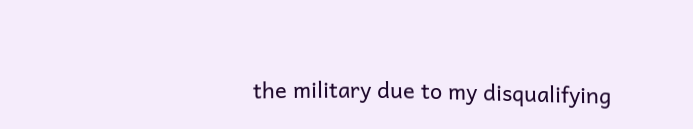the military due to my disqualifying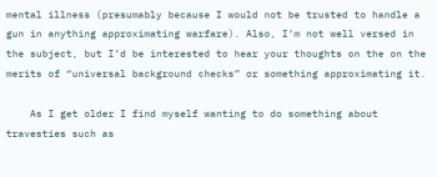mental illness (presumably because I would not be trusted to handle a gun in anything approximating warfare). Also, I’m not well versed in the subject, but I’d be interested to hear your thoughts on the on the merits of “universal background checks” or something approximating it.

    As I get older I find myself wanting to do something about travesties such as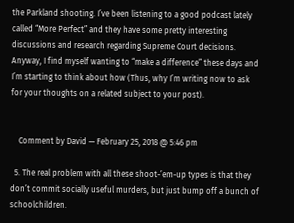the Parkland shooting. I’ve been listening to a good podcast lately called “More Perfect” and they have some pretty interesting discussions and research regarding Supreme Court decisions. Anyway, I find myself wanting to “make a difference” these days and I’m starting to think about how (Thus, why I’m writing now to ask for your thoughts on a related subject to your post).


    Comment by David — February 25, 2018 @ 5:46 pm

  5. The real problem with all these shoot-’em-up types is that they don’t commit socially useful murders, but just bump off a bunch of schoolchildren.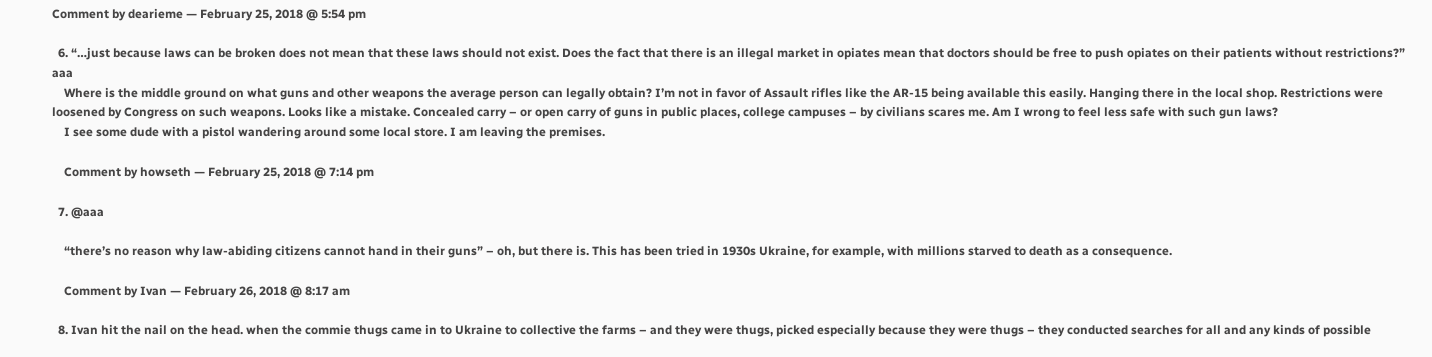Comment by dearieme — February 25, 2018 @ 5:54 pm

  6. “…just because laws can be broken does not mean that these laws should not exist. Does the fact that there is an illegal market in opiates mean that doctors should be free to push opiates on their patients without restrictions?” aaa
    Where is the middle ground on what guns and other weapons the average person can legally obtain? I’m not in favor of Assault rifles like the AR-15 being available this easily. Hanging there in the local shop. Restrictions were loosened by Congress on such weapons. Looks like a mistake. Concealed carry – or open carry of guns in public places, college campuses – by civilians scares me. Am I wrong to feel less safe with such gun laws?
    I see some dude with a pistol wandering around some local store. I am leaving the premises.

    Comment by howseth — February 25, 2018 @ 7:14 pm

  7. @aaa

    “there’s no reason why law-abiding citizens cannot hand in their guns” – oh, but there is. This has been tried in 1930s Ukraine, for example, with millions starved to death as a consequence.

    Comment by Ivan — February 26, 2018 @ 8:17 am

  8. Ivan hit the nail on the head. when the commie thugs came in to Ukraine to collective the farms – and they were thugs, picked especially because they were thugs – they conducted searches for all and any kinds of possible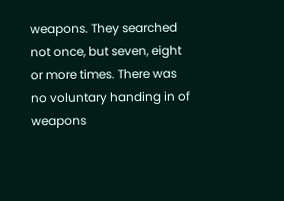weapons. They searched not once, but seven, eight or more times. There was no voluntary handing in of weapons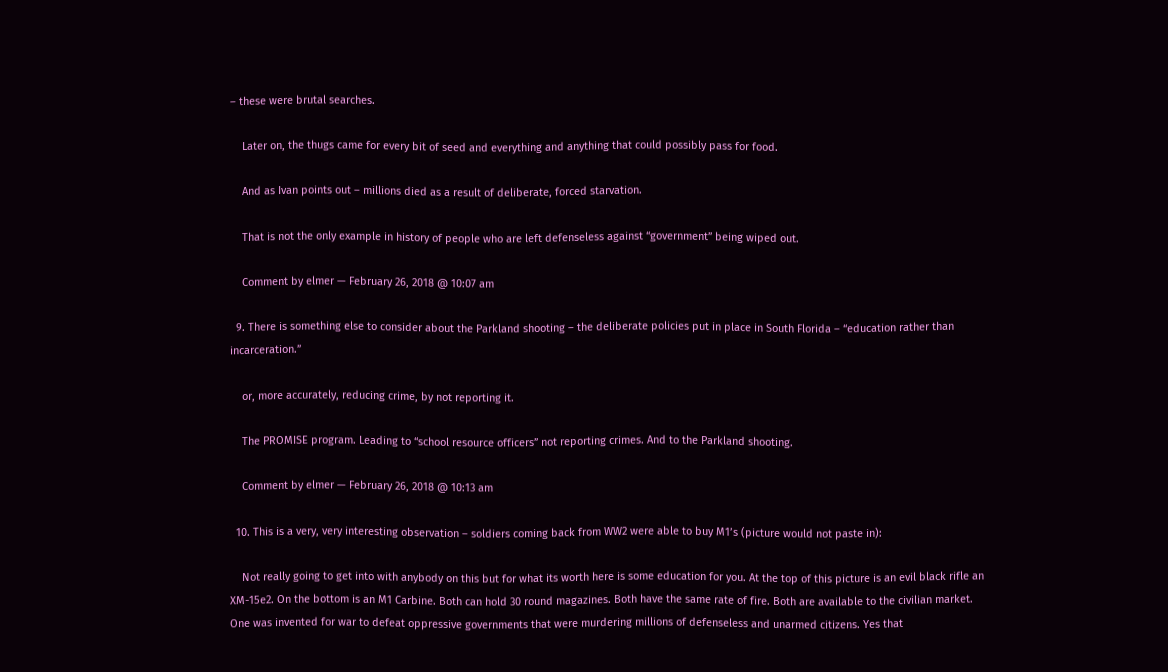– these were brutal searches.

    Later on, the thugs came for every bit of seed and everything and anything that could possibly pass for food.

    And as Ivan points out – millions died as a result of deliberate, forced starvation.

    That is not the only example in history of people who are left defenseless against “government” being wiped out.

    Comment by elmer — February 26, 2018 @ 10:07 am

  9. There is something else to consider about the Parkland shooting – the deliberate policies put in place in South Florida – “education rather than incarceration.”

    or, more accurately, reducing crime, by not reporting it.

    The PROMISE program. Leading to “school resource officers” not reporting crimes. And to the Parkland shooting.

    Comment by elmer — February 26, 2018 @ 10:13 am

  10. This is a very, very interesting observation – soldiers coming back from WW2 were able to buy M1’s (picture would not paste in):

    Not really going to get into with anybody on this but for what its worth here is some education for you. At the top of this picture is an evil black rifle an XM-15e2. On the bottom is an M1 Carbine. Both can hold 30 round magazines. Both have the same rate of fire. Both are available to the civilian market. One was invented for war to defeat oppressive governments that were murdering millions of defenseless and unarmed citizens. Yes that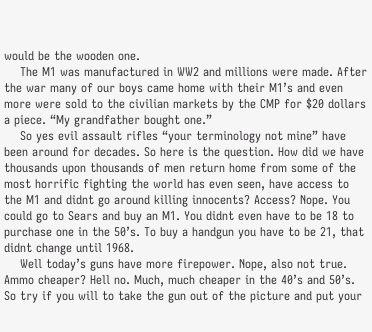would be the wooden one.
    The M1 was manufactured in WW2 and millions were made. After the war many of our boys came home with their M1’s and even more were sold to the civilian markets by the CMP for $20 dollars a piece. “My grandfather bought one.”
    So yes evil assault rifles “your terminology not mine” have been around for decades. So here is the question. How did we have thousands upon thousands of men return home from some of the most horrific fighting the world has even seen, have access to the M1 and didnt go around killing innocents? Access? Nope. You could go to Sears and buy an M1. You didnt even have to be 18 to purchase one in the 50’s. To buy a handgun you have to be 21, that didnt change until 1968.
    Well today’s guns have more firepower. Nope, also not true. Ammo cheaper? Hell no. Much, much cheaper in the 40’s and 50’s. So try if you will to take the gun out of the picture and put your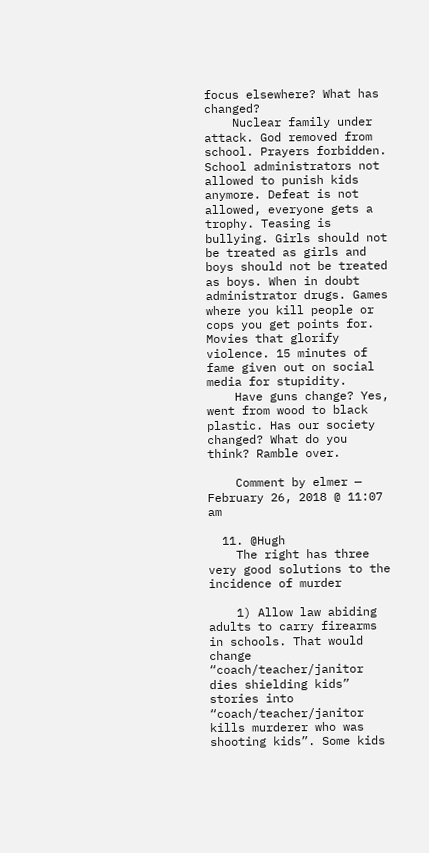focus elsewhere? What has changed?
    Nuclear family under attack. God removed from school. Prayers forbidden. School administrators not allowed to punish kids anymore. Defeat is not allowed, everyone gets a trophy. Teasing is bullying. Girls should not be treated as girls and boys should not be treated as boys. When in doubt administrator drugs. Games where you kill people or cops you get points for. Movies that glorify violence. 15 minutes of fame given out on social media for stupidity.
    Have guns change? Yes, went from wood to black plastic. Has our society changed? What do you think? Ramble over.

    Comment by elmer — February 26, 2018 @ 11:07 am

  11. @Hugh
    The right has three very good solutions to the incidence of murder

    1) Allow law abiding adults to carry firearms in schools. That would change “coach/teacher/janitor dies shielding kids” stories into “coach/teacher/janitor kills murderer who was shooting kids”. Some kids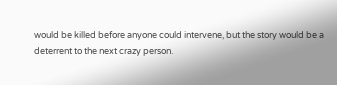would be killed before anyone could intervene, but the story would be a deterrent to the next crazy person.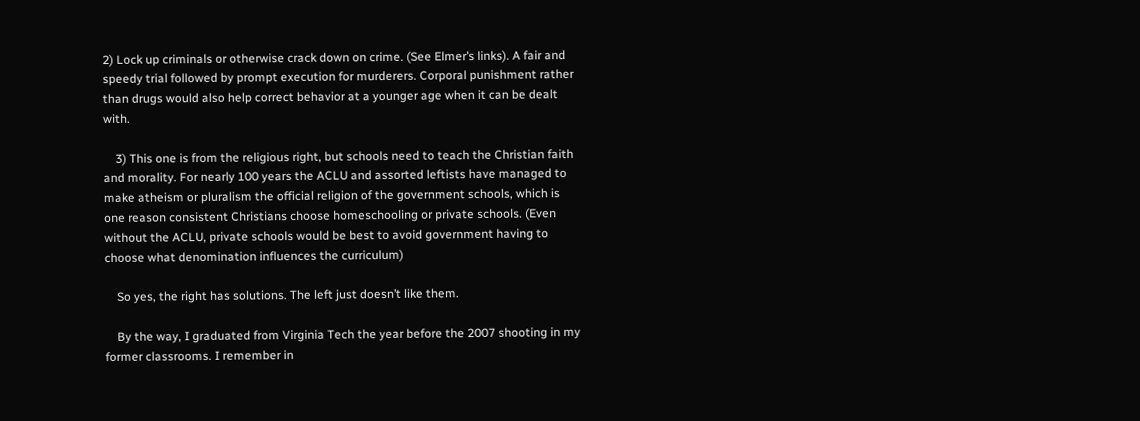2) Lock up criminals or otherwise crack down on crime. (See Elmer’s links). A fair and speedy trial followed by prompt execution for murderers. Corporal punishment rather than drugs would also help correct behavior at a younger age when it can be dealt with.

    3) This one is from the religious right, but schools need to teach the Christian faith and morality. For nearly 100 years the ACLU and assorted leftists have managed to make atheism or pluralism the official religion of the government schools, which is one reason consistent Christians choose homeschooling or private schools. (Even without the ACLU, private schools would be best to avoid government having to choose what denomination influences the curriculum)

    So yes, the right has solutions. The left just doesn’t like them.

    By the way, I graduated from Virginia Tech the year before the 2007 shooting in my former classrooms. I remember in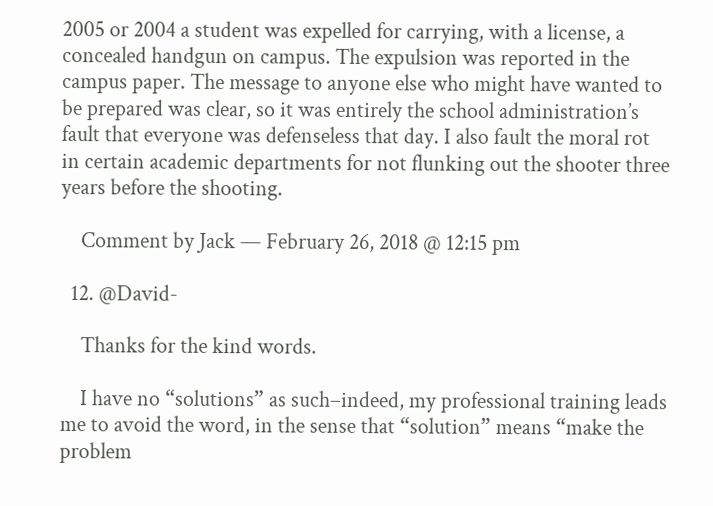2005 or 2004 a student was expelled for carrying, with a license, a concealed handgun on campus. The expulsion was reported in the campus paper. The message to anyone else who might have wanted to be prepared was clear, so it was entirely the school administration’s fault that everyone was defenseless that day. I also fault the moral rot in certain academic departments for not flunking out the shooter three years before the shooting.

    Comment by Jack — February 26, 2018 @ 12:15 pm

  12. @David-

    Thanks for the kind words.

    I have no “solutions” as such–indeed, my professional training leads me to avoid the word, in the sense that “solution” means “make the problem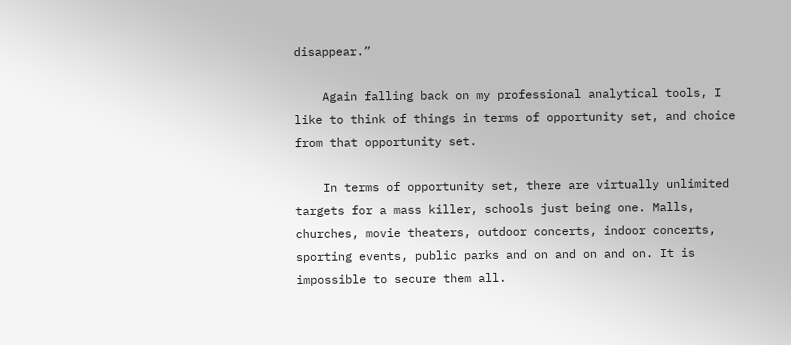disappear.”

    Again falling back on my professional analytical tools, I like to think of things in terms of opportunity set, and choice from that opportunity set.

    In terms of opportunity set, there are virtually unlimited targets for a mass killer, schools just being one. Malls, churches, movie theaters, outdoor concerts, indoor concerts, sporting events, public parks and on and on and on. It is impossible to secure them all.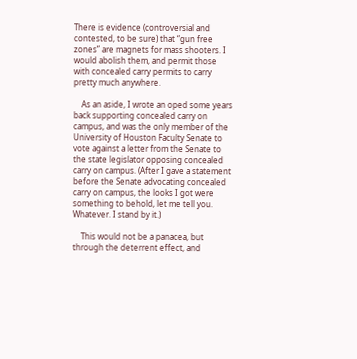There is evidence (controversial and contested, to be sure) that “gun free zones” are magnets for mass shooters. I would abolish them, and permit those with concealed carry permits to carry pretty much anywhere.

    As an aside, I wrote an oped some years back supporting concealed carry on campus, and was the only member of the University of Houston Faculty Senate to vote against a letter from the Senate to the state legislator opposing concealed carry on campus. (After I gave a statement before the Senate advocating concealed carry on campus, the looks I got were something to behold, let me tell you. Whatever. I stand by it.)

    This would not be a panacea, but through the deterrent effect, and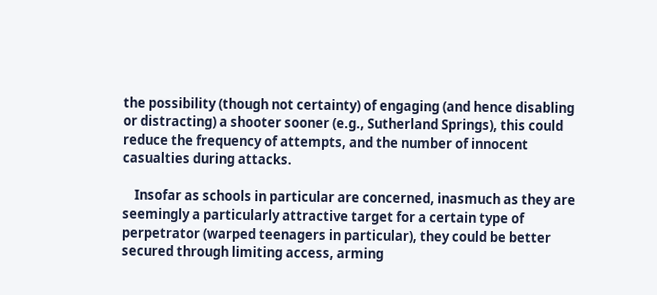the possibility (though not certainty) of engaging (and hence disabling or distracting) a shooter sooner (e.g., Sutherland Springs), this could reduce the frequency of attempts, and the number of innocent casualties during attacks.

    Insofar as schools in particular are concerned, inasmuch as they are seemingly a particularly attractive target for a certain type of perpetrator (warped teenagers in particular), they could be better secured through limiting access, arming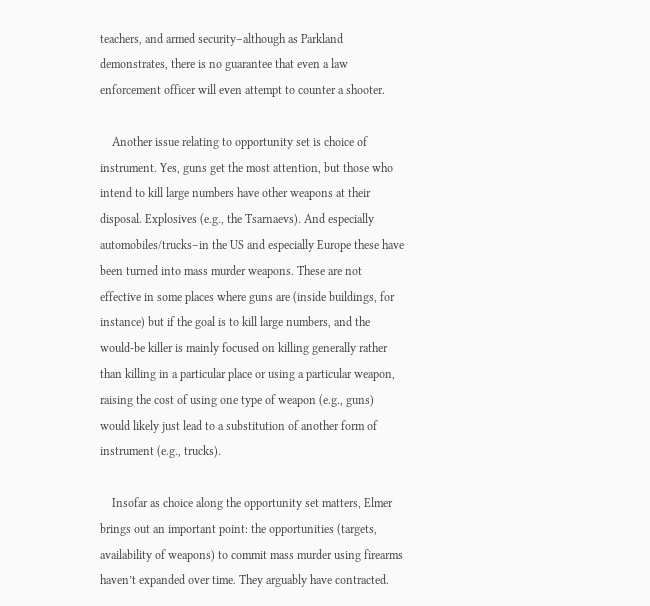teachers, and armed security–although as Parkland demonstrates, there is no guarantee that even a law enforcement officer will even attempt to counter a shooter.

    Another issue relating to opportunity set is choice of instrument. Yes, guns get the most attention, but those who intend to kill large numbers have other weapons at their disposal. Explosives (e.g., the Tsarnaevs). And especially automobiles/trucks–in the US and especially Europe these have been turned into mass murder weapons. These are not effective in some places where guns are (inside buildings, for instance) but if the goal is to kill large numbers, and the would-be killer is mainly focused on killing generally rather than killing in a particular place or using a particular weapon, raising the cost of using one type of weapon (e.g., guns) would likely just lead to a substitution of another form of instrument (e.g., trucks).

    Insofar as choice along the opportunity set matters, Elmer brings out an important point: the opportunities (targets, availability of weapons) to commit mass murder using firearms haven’t expanded over time. They arguably have contracted.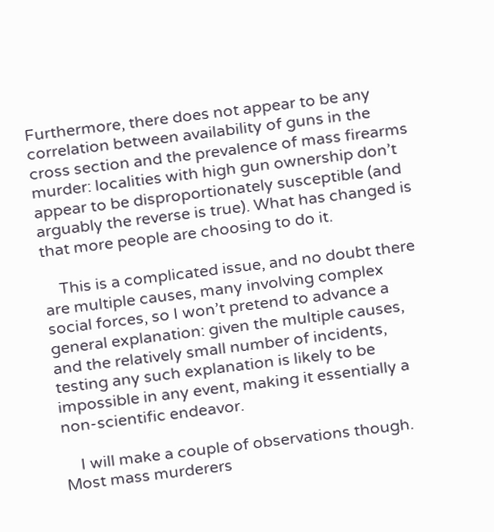Furthermore, there does not appear to be any correlation between availability of guns in the cross section and the prevalence of mass firearms murder: localities with high gun ownership don’t appear to be disproportionately susceptible (and arguably the reverse is true). What has changed is that more people are choosing to do it.

    This is a complicated issue, and no doubt there are multiple causes, many involving complex social forces, so I won’t pretend to advance a general explanation: given the multiple causes, and the relatively small number of incidents, testing any such explanation is likely to be impossible in any event, making it essentially a non-scientific endeavor.

    I will make a couple of observations though. Most mass murderers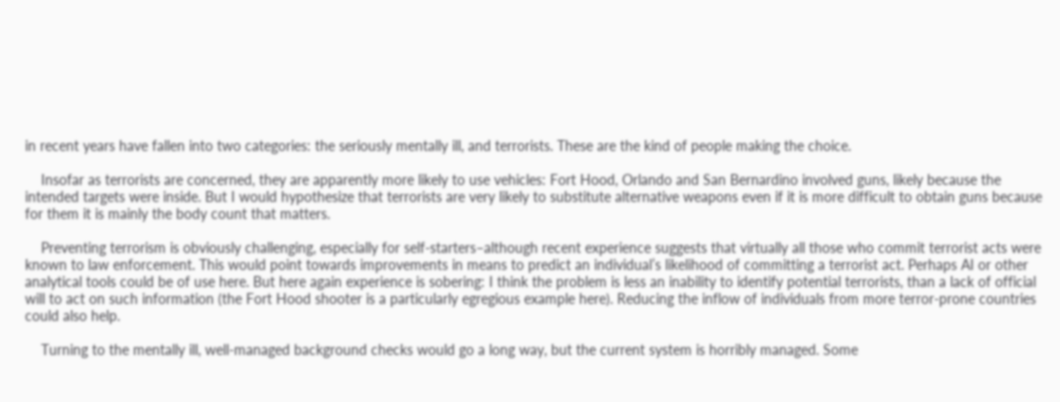in recent years have fallen into two categories: the seriously mentally ill, and terrorists. These are the kind of people making the choice.

    Insofar as terrorists are concerned, they are apparently more likely to use vehicles: Fort Hood, Orlando and San Bernardino involved guns, likely because the intended targets were inside. But I would hypothesize that terrorists are very likely to substitute alternative weapons even if it is more difficult to obtain guns because for them it is mainly the body count that matters.

    Preventing terrorism is obviously challenging, especially for self-starters–although recent experience suggests that virtually all those who commit terrorist acts were known to law enforcement. This would point towards improvements in means to predict an individual’s likelihood of committing a terrorist act. Perhaps AI or other analytical tools could be of use here. But here again experience is sobering: I think the problem is less an inability to identify potential terrorists, than a lack of official will to act on such information (the Fort Hood shooter is a particularly egregious example here). Reducing the inflow of individuals from more terror-prone countries could also help.

    Turning to the mentally ill, well-managed background checks would go a long way, but the current system is horribly managed. Some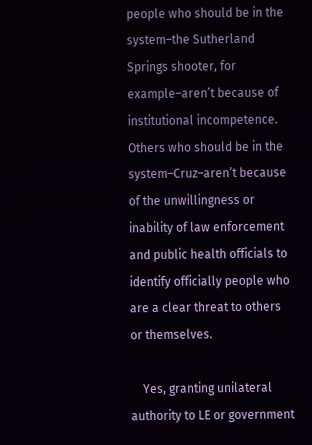people who should be in the system–the Sutherland Springs shooter, for example–aren’t because of institutional incompetence. Others who should be in the system–Cruz–aren’t because of the unwillingness or inability of law enforcement and public health officials to identify officially people who are a clear threat to others or themselves.

    Yes, granting unilateral authority to LE or government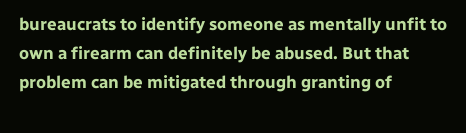bureaucrats to identify someone as mentally unfit to own a firearm can definitely be abused. But that problem can be mitigated through granting of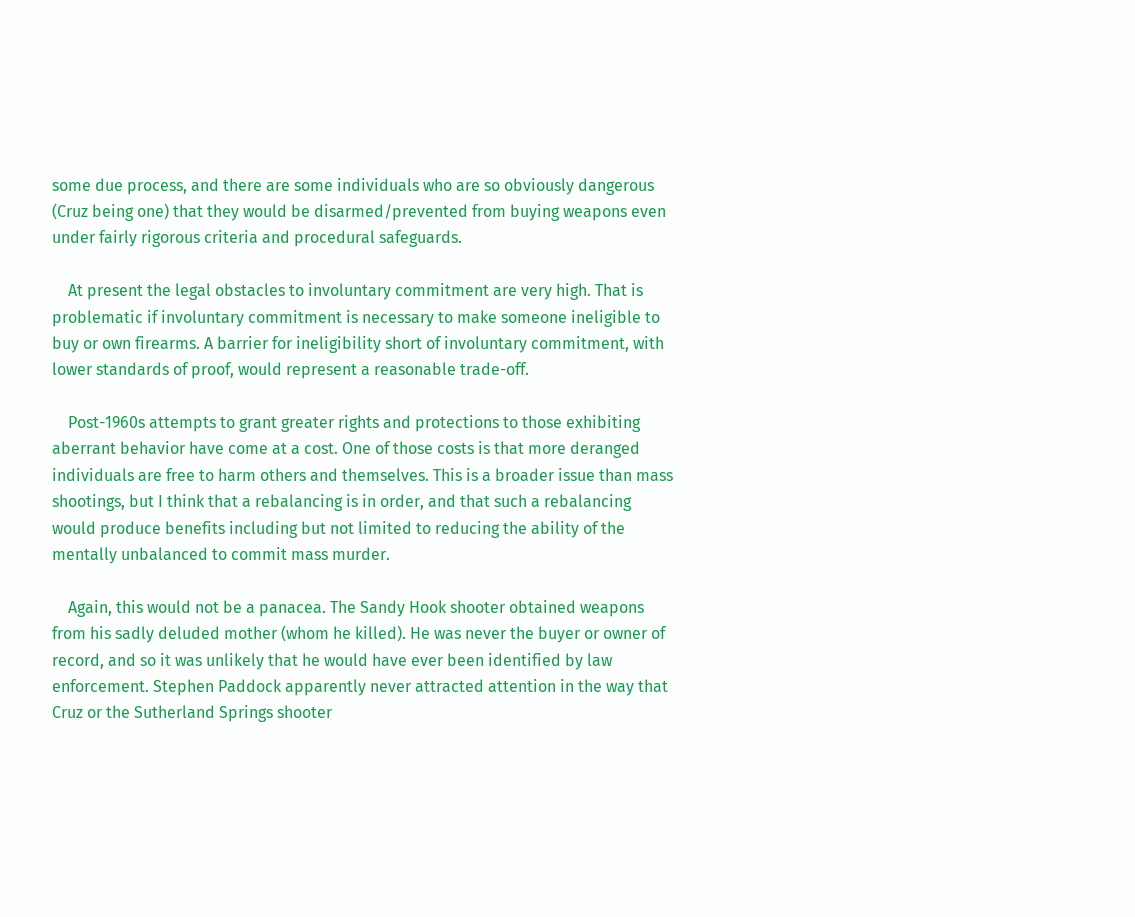some due process, and there are some individuals who are so obviously dangerous (Cruz being one) that they would be disarmed/prevented from buying weapons even under fairly rigorous criteria and procedural safeguards.

    At present the legal obstacles to involuntary commitment are very high. That is problematic if involuntary commitment is necessary to make someone ineligible to buy or own firearms. A barrier for ineligibility short of involuntary commitment, with lower standards of proof, would represent a reasonable trade-off.

    Post-1960s attempts to grant greater rights and protections to those exhibiting aberrant behavior have come at a cost. One of those costs is that more deranged individuals are free to harm others and themselves. This is a broader issue than mass shootings, but I think that a rebalancing is in order, and that such a rebalancing would produce benefits including but not limited to reducing the ability of the mentally unbalanced to commit mass murder.

    Again, this would not be a panacea. The Sandy Hook shooter obtained weapons from his sadly deluded mother (whom he killed). He was never the buyer or owner of record, and so it was unlikely that he would have ever been identified by law enforcement. Stephen Paddock apparently never attracted attention in the way that Cruz or the Sutherland Springs shooter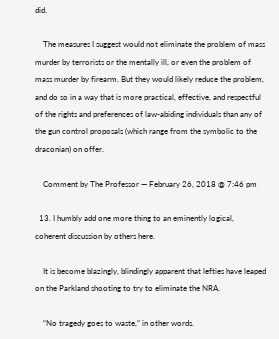did.

    The measures I suggest would not eliminate the problem of mass murder by terrorists or the mentally ill, or even the problem of mass murder by firearm. But they would likely reduce the problem, and do so in a way that is more practical, effective, and respectful of the rights and preferences of law-abiding individuals than any of the gun control proposals (which range from the symbolic to the draconian) on offer.

    Comment by The Professor — February 26, 2018 @ 7:46 pm

  13. I humbly add one more thing to an eminently logical, coherent discussion by others here.

    It is become blazingly, blindingly apparent that lefties have leaped on the Parkland shooting to try to eliminate the NRA.

    “No tragedy goes to waste,” in other words.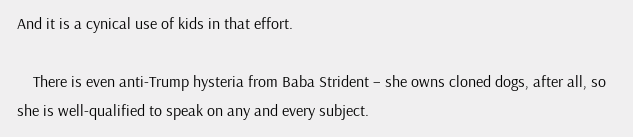And it is a cynical use of kids in that effort.

    There is even anti-Trump hysteria from Baba Strident – she owns cloned dogs, after all, so she is well-qualified to speak on any and every subject.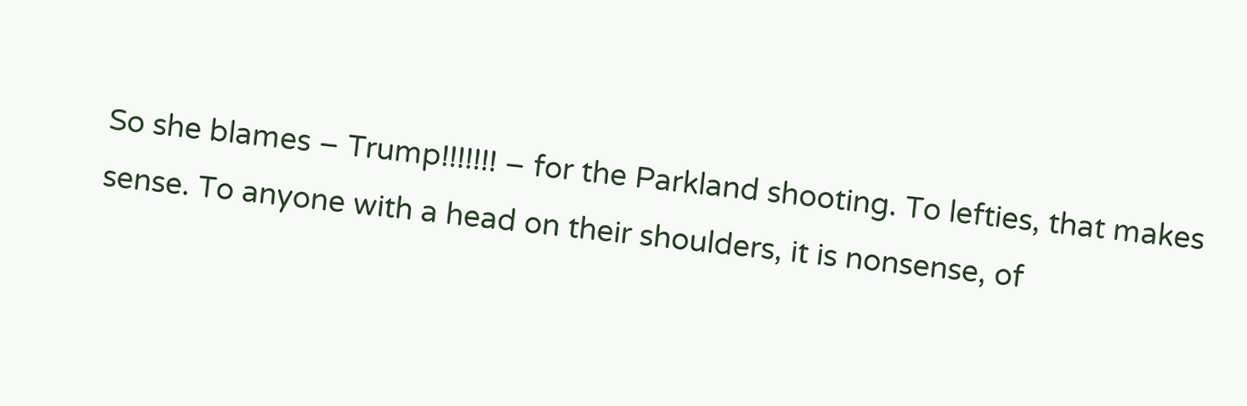So she blames – Trump!!!!!!! – for the Parkland shooting. To lefties, that makes sense. To anyone with a head on their shoulders, it is nonsense, of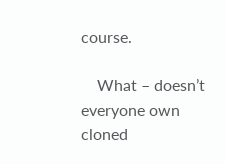course.

    What – doesn’t everyone own cloned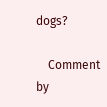dogs?

    Comment by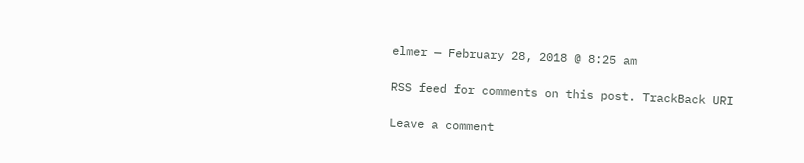elmer — February 28, 2018 @ 8:25 am

RSS feed for comments on this post. TrackBack URI

Leave a comment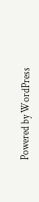Powered by WordPress